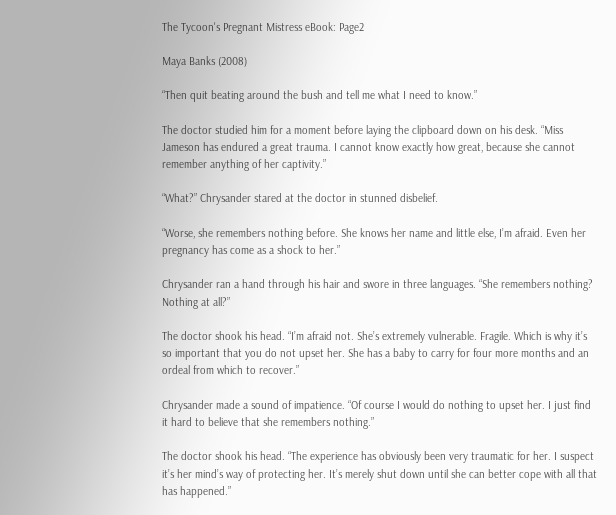The Tycoon's Pregnant Mistress eBook: Page2

Maya Banks (2008)

“Then quit beating around the bush and tell me what I need to know.”

The doctor studied him for a moment before laying the clipboard down on his desk. “Miss Jameson has endured a great trauma. I cannot know exactly how great, because she cannot remember anything of her captivity.”

“What?” Chrysander stared at the doctor in stunned disbelief.

“Worse, she remembers nothing before. She knows her name and little else, I’m afraid. Even her pregnancy has come as a shock to her.”

Chrysander ran a hand through his hair and swore in three languages. “She remembers nothing? Nothing at all?”

The doctor shook his head. “I’m afraid not. She’s extremely vulnerable. Fragile. Which is why it’s so important that you do not upset her. She has a baby to carry for four more months and an ordeal from which to recover.”

Chrysander made a sound of impatience. “Of course I would do nothing to upset her. I just find it hard to believe that she remembers nothing.”

The doctor shook his head. “The experience has obviously been very traumatic for her. I suspect it’s her mind’s way of protecting her. It’s merely shut down until she can better cope with all that has happened.”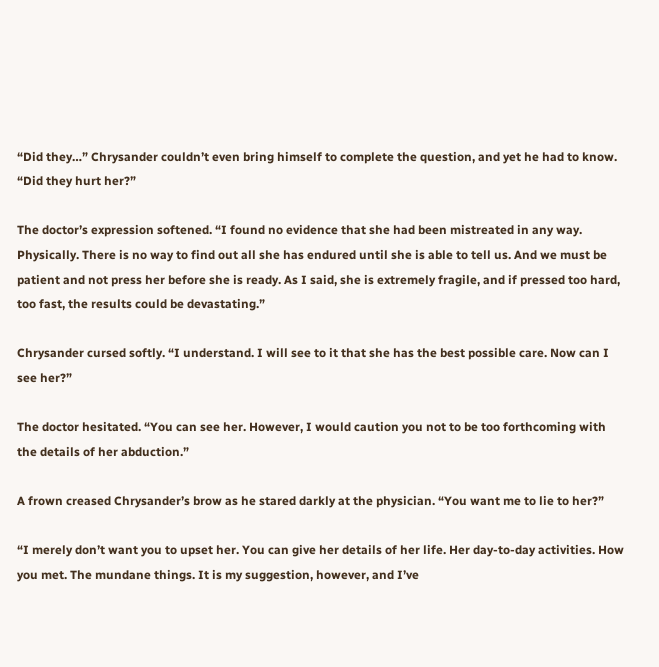“Did they…” Chrysander couldn’t even bring himself to complete the question, and yet he had to know. “Did they hurt her?”

The doctor’s expression softened. “I found no evidence that she had been mistreated in any way. Physically. There is no way to find out all she has endured until she is able to tell us. And we must be patient and not press her before she is ready. As I said, she is extremely fragile, and if pressed too hard, too fast, the results could be devastating.”

Chrysander cursed softly. “I understand. I will see to it that she has the best possible care. Now can I see her?”

The doctor hesitated. “You can see her. However, I would caution you not to be too forthcoming with the details of her abduction.”

A frown creased Chrysander’s brow as he stared darkly at the physician. “You want me to lie to her?”

“I merely don’t want you to upset her. You can give her details of her life. Her day-to-day activities. How you met. The mundane things. It is my suggestion, however, and I’ve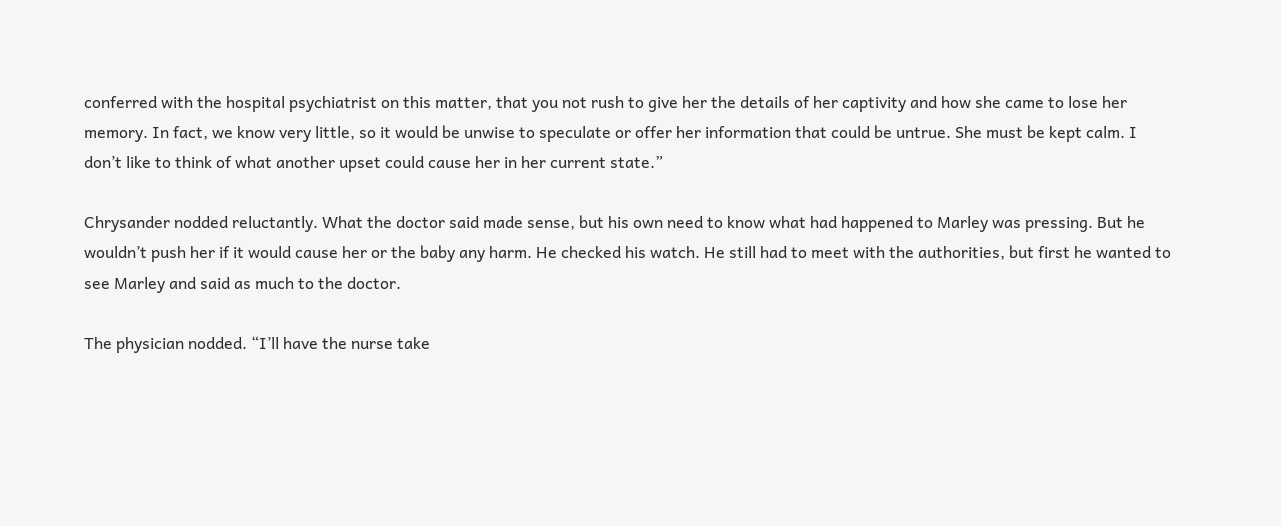conferred with the hospital psychiatrist on this matter, that you not rush to give her the details of her captivity and how she came to lose her memory. In fact, we know very little, so it would be unwise to speculate or offer her information that could be untrue. She must be kept calm. I don’t like to think of what another upset could cause her in her current state.”

Chrysander nodded reluctantly. What the doctor said made sense, but his own need to know what had happened to Marley was pressing. But he wouldn’t push her if it would cause her or the baby any harm. He checked his watch. He still had to meet with the authorities, but first he wanted to see Marley and said as much to the doctor.

The physician nodded. “I’ll have the nurse take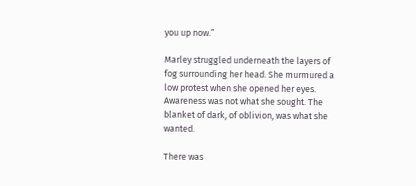you up now.”

Marley struggled underneath the layers of fog surrounding her head. She murmured a low protest when she opened her eyes. Awareness was not what she sought. The blanket of dark, of oblivion, was what she wanted.

There was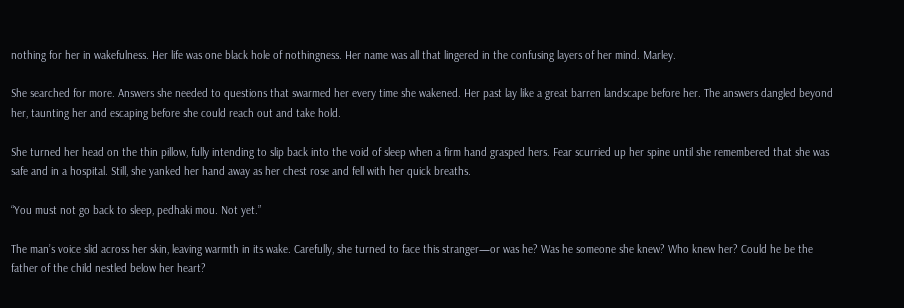nothing for her in wakefulness. Her life was one black hole of nothingness. Her name was all that lingered in the confusing layers of her mind. Marley.

She searched for more. Answers she needed to questions that swarmed her every time she wakened. Her past lay like a great barren landscape before her. The answers dangled beyond her, taunting her and escaping before she could reach out and take hold.

She turned her head on the thin pillow, fully intending to slip back into the void of sleep when a firm hand grasped hers. Fear scurried up her spine until she remembered that she was safe and in a hospital. Still, she yanked her hand away as her chest rose and fell with her quick breaths.

“You must not go back to sleep, pedhaki mou. Not yet.”

The man’s voice slid across her skin, leaving warmth in its wake. Carefully, she turned to face this stranger—or was he? Was he someone she knew? Who knew her? Could he be the father of the child nestled below her heart?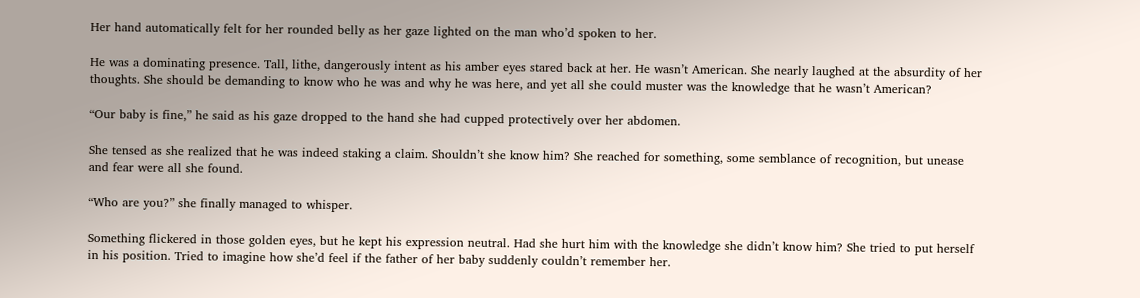Her hand automatically felt for her rounded belly as her gaze lighted on the man who’d spoken to her.

He was a dominating presence. Tall, lithe, dangerously intent as his amber eyes stared back at her. He wasn’t American. She nearly laughed at the absurdity of her thoughts. She should be demanding to know who he was and why he was here, and yet all she could muster was the knowledge that he wasn’t American?

“Our baby is fine,” he said as his gaze dropped to the hand she had cupped protectively over her abdomen.

She tensed as she realized that he was indeed staking a claim. Shouldn’t she know him? She reached for something, some semblance of recognition, but unease and fear were all she found.

“Who are you?” she finally managed to whisper.

Something flickered in those golden eyes, but he kept his expression neutral. Had she hurt him with the knowledge she didn’t know him? She tried to put herself in his position. Tried to imagine how she’d feel if the father of her baby suddenly couldn’t remember her.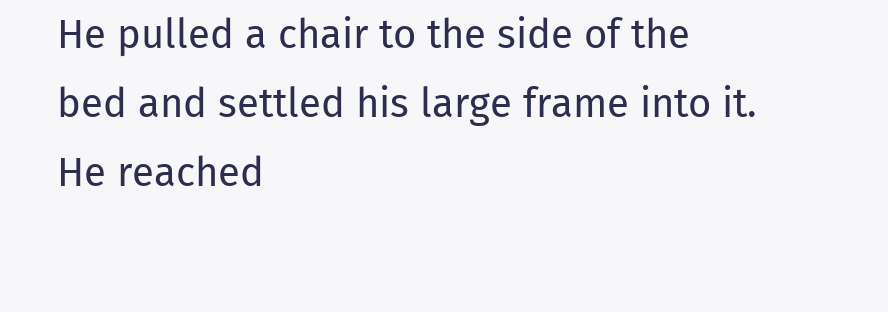He pulled a chair to the side of the bed and settled his large frame into it. He reached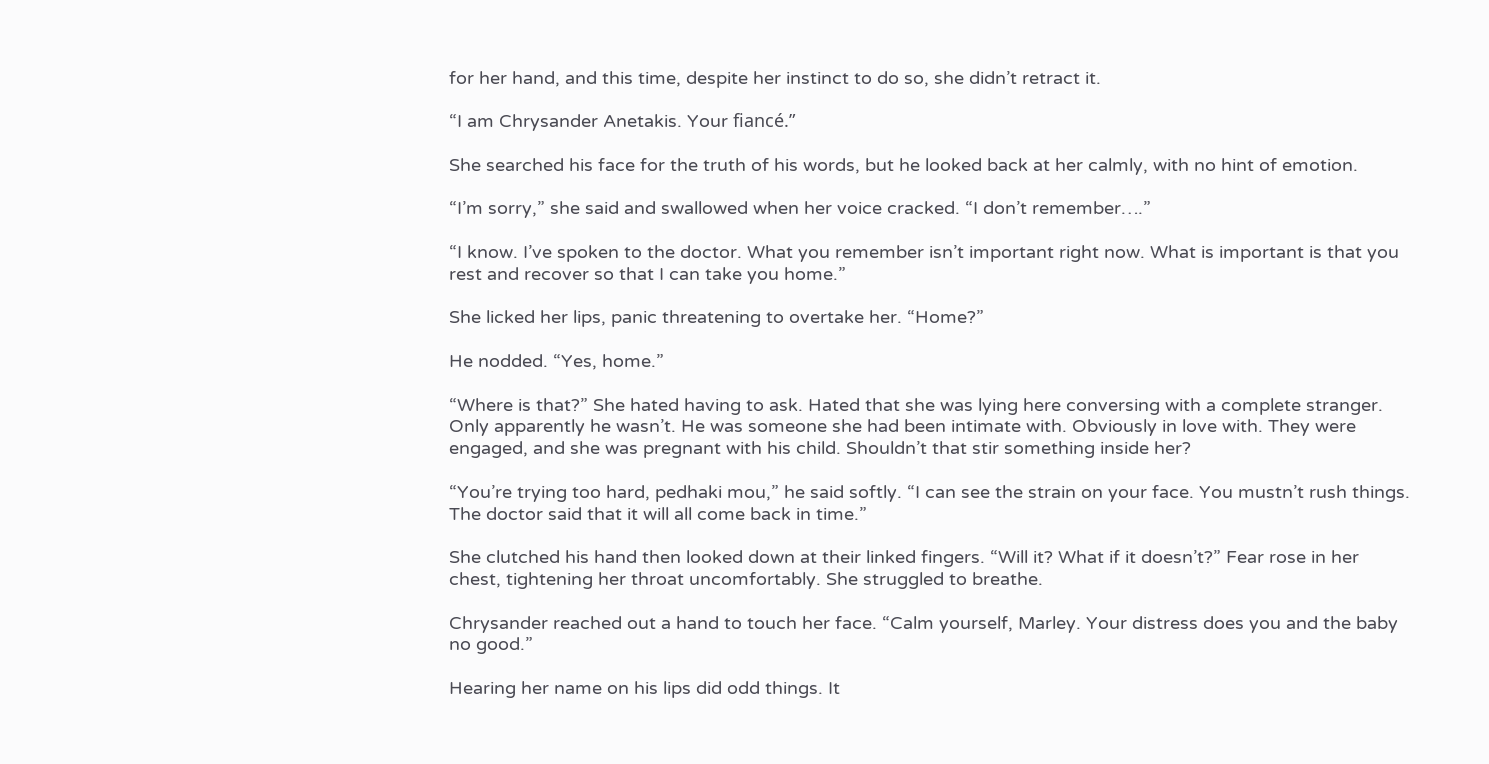for her hand, and this time, despite her instinct to do so, she didn’t retract it.

“I am Chrysander Anetakis. Your fiancé.”

She searched his face for the truth of his words, but he looked back at her calmly, with no hint of emotion.

“I’m sorry,” she said and swallowed when her voice cracked. “I don’t remember….”

“I know. I’ve spoken to the doctor. What you remember isn’t important right now. What is important is that you rest and recover so that I can take you home.”

She licked her lips, panic threatening to overtake her. “Home?”

He nodded. “Yes, home.”

“Where is that?” She hated having to ask. Hated that she was lying here conversing with a complete stranger. Only apparently he wasn’t. He was someone she had been intimate with. Obviously in love with. They were engaged, and she was pregnant with his child. Shouldn’t that stir something inside her?

“You’re trying too hard, pedhaki mou,” he said softly. “I can see the strain on your face. You mustn’t rush things. The doctor said that it will all come back in time.”

She clutched his hand then looked down at their linked fingers. “Will it? What if it doesn’t?” Fear rose in her chest, tightening her throat uncomfortably. She struggled to breathe.

Chrysander reached out a hand to touch her face. “Calm yourself, Marley. Your distress does you and the baby no good.”

Hearing her name on his lips did odd things. It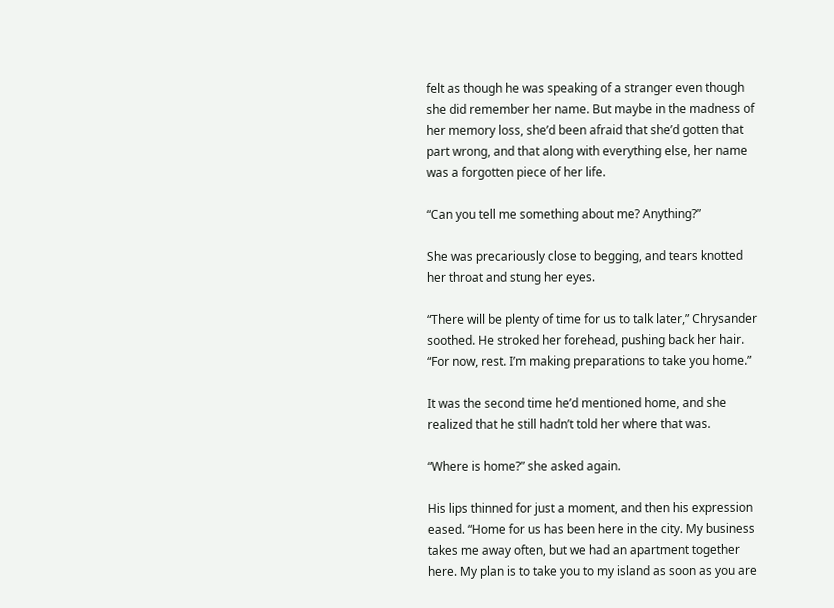felt as though he was speaking of a stranger even though she did remember her name. But maybe in the madness of her memory loss, she’d been afraid that she’d gotten that part wrong, and that along with everything else, her name was a forgotten piece of her life.

“Can you tell me something about me? Anything?”

She was precariously close to begging, and tears knotted her throat and stung her eyes.

“There will be plenty of time for us to talk later,” Chrysander soothed. He stroked her forehead, pushing back her hair. “For now, rest. I’m making preparations to take you home.”

It was the second time he’d mentioned home, and she realized that he still hadn’t told her where that was.

“Where is home?” she asked again.

His lips thinned for just a moment, and then his expression eased. “Home for us has been here in the city. My business takes me away often, but we had an apartment together here. My plan is to take you to my island as soon as you are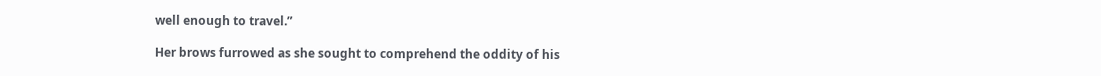well enough to travel.”

Her brows furrowed as she sought to comprehend the oddity of his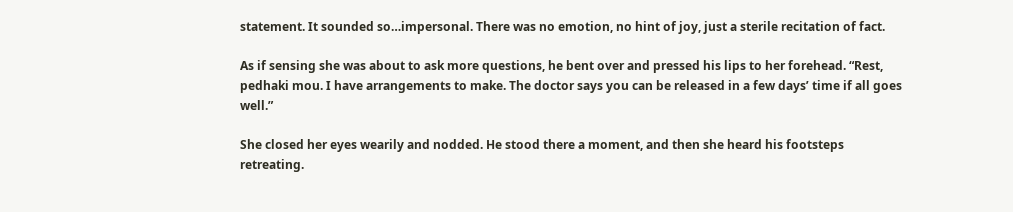statement. It sounded so…impersonal. There was no emotion, no hint of joy, just a sterile recitation of fact.

As if sensing she was about to ask more questions, he bent over and pressed his lips to her forehead. “Rest, pedhaki mou. I have arrangements to make. The doctor says you can be released in a few days’ time if all goes well.”

She closed her eyes wearily and nodded. He stood there a moment, and then she heard his footsteps retreating.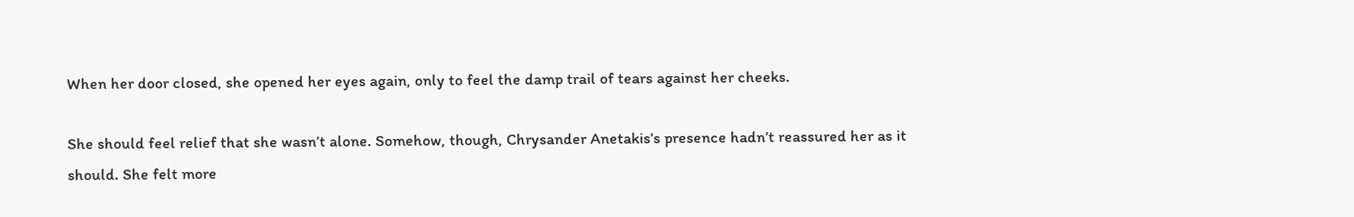When her door closed, she opened her eyes again, only to feel the damp trail of tears against her cheeks.

She should feel relief that she wasn’t alone. Somehow, though, Chrysander Anetakis’s presence hadn’t reassured her as it should. She felt more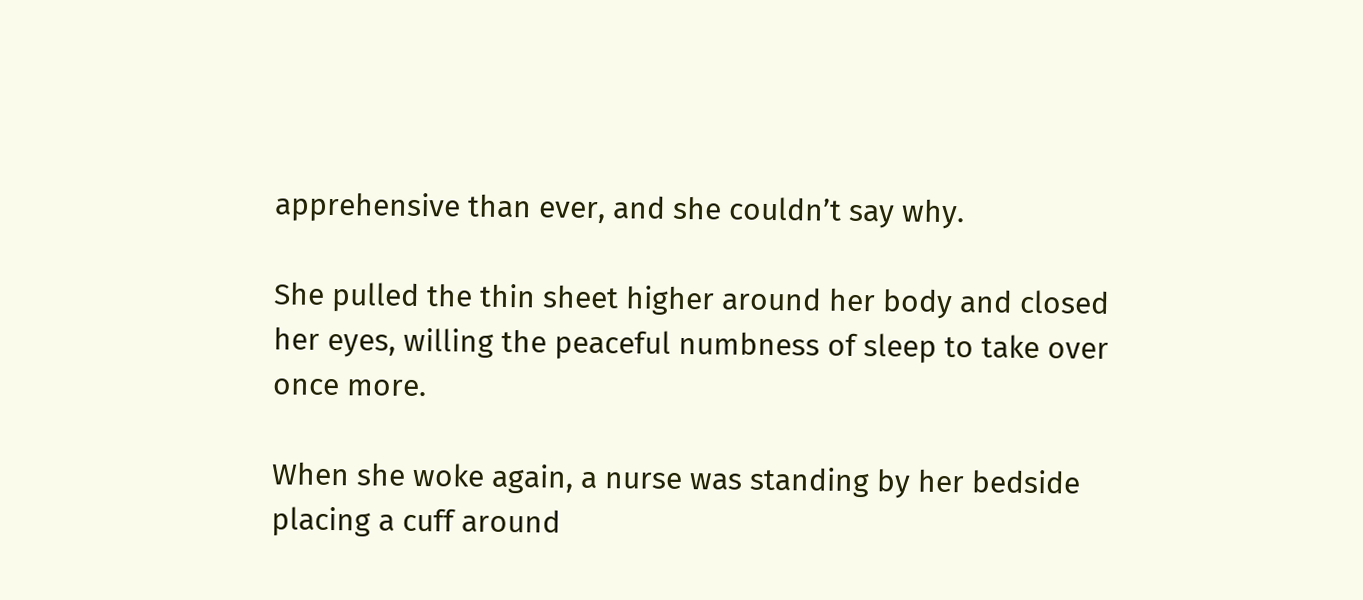apprehensive than ever, and she couldn’t say why.

She pulled the thin sheet higher around her body and closed her eyes, willing the peaceful numbness of sleep to take over once more.

When she woke again, a nurse was standing by her bedside placing a cuff around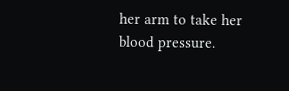her arm to take her blood pressure.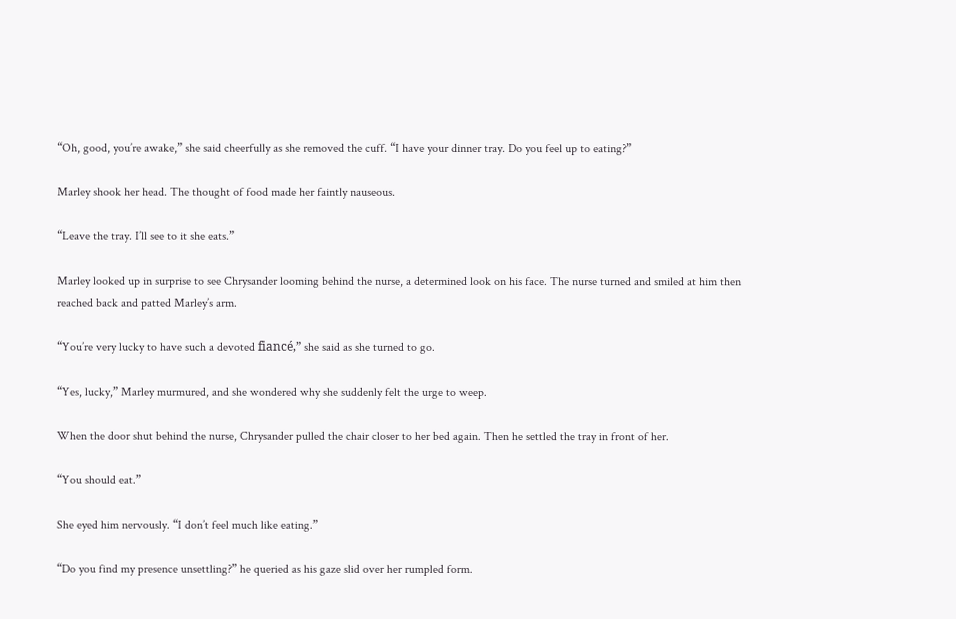“Oh, good, you’re awake,” she said cheerfully as she removed the cuff. “I have your dinner tray. Do you feel up to eating?”

Marley shook her head. The thought of food made her faintly nauseous.

“Leave the tray. I’ll see to it she eats.”

Marley looked up in surprise to see Chrysander looming behind the nurse, a determined look on his face. The nurse turned and smiled at him then reached back and patted Marley’s arm.

“You’re very lucky to have such a devoted fiancé,” she said as she turned to go.

“Yes, lucky,” Marley murmured, and she wondered why she suddenly felt the urge to weep.

When the door shut behind the nurse, Chrysander pulled the chair closer to her bed again. Then he settled the tray in front of her.

“You should eat.”

She eyed him nervously. “I don’t feel much like eating.”

“Do you find my presence unsettling?” he queried as his gaze slid over her rumpled form.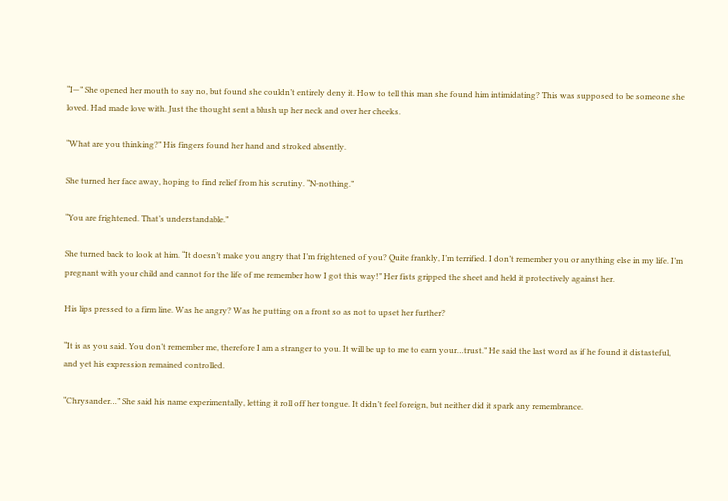“I—” She opened her mouth to say no, but found she couldn’t entirely deny it. How to tell this man she found him intimidating? This was supposed to be someone she loved. Had made love with. Just the thought sent a blush up her neck and over her cheeks.

“What are you thinking?” His fingers found her hand and stroked absently.

She turned her face away, hoping to find relief from his scrutiny. “N-nothing.”

“You are frightened. That’s understandable.”

She turned back to look at him. “It doesn’t make you angry that I’m frightened of you? Quite frankly, I’m terrified. I don’t remember you or anything else in my life. I’m pregnant with your child and cannot for the life of me remember how I got this way!” Her fists gripped the sheet and held it protectively against her.

His lips pressed to a firm line. Was he angry? Was he putting on a front so as not to upset her further?

“It is as you said. You don’t remember me, therefore I am a stranger to you. It will be up to me to earn your…trust.” He said the last word as if he found it distasteful, and yet his expression remained controlled.

“Chrysander…” She said his name experimentally, letting it roll off her tongue. It didn’t feel foreign, but neither did it spark any remembrance.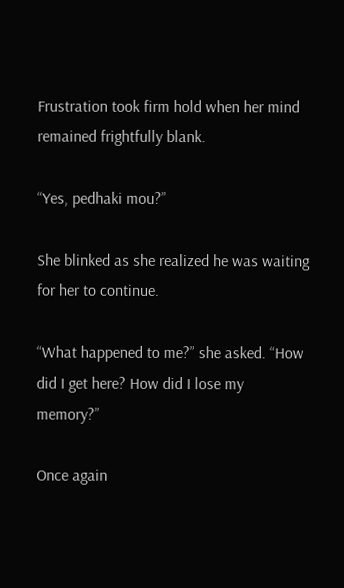Frustration took firm hold when her mind remained frightfully blank.

“Yes, pedhaki mou?”

She blinked as she realized he was waiting for her to continue.

“What happened to me?” she asked. “How did I get here? How did I lose my memory?”

Once again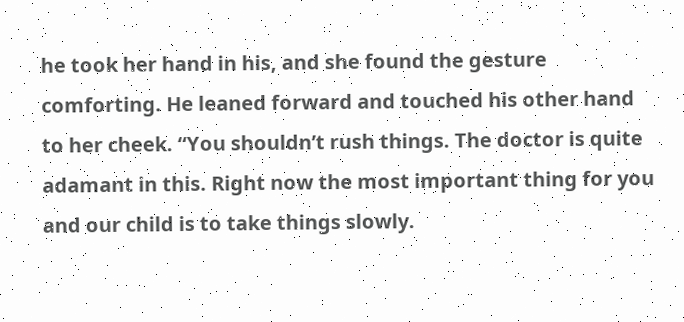he took her hand in his, and she found the gesture comforting. He leaned forward and touched his other hand to her cheek. “You shouldn’t rush things. The doctor is quite adamant in this. Right now the most important thing for you and our child is to take things slowly.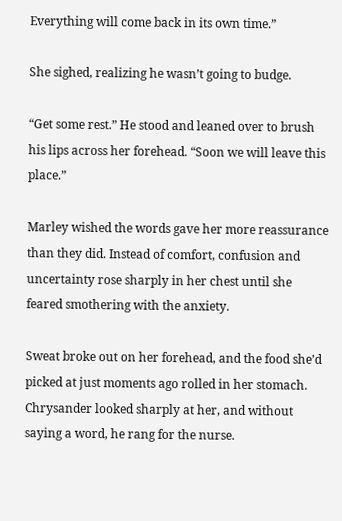Everything will come back in its own time.”

She sighed, realizing he wasn’t going to budge.

“Get some rest.” He stood and leaned over to brush his lips across her forehead. “Soon we will leave this place.”

Marley wished the words gave her more reassurance than they did. Instead of comfort, confusion and uncertainty rose sharply in her chest until she feared smothering with the anxiety.

Sweat broke out on her forehead, and the food she’d picked at just moments ago rolled in her stomach. Chrysander looked sharply at her, and without saying a word, he rang for the nurse.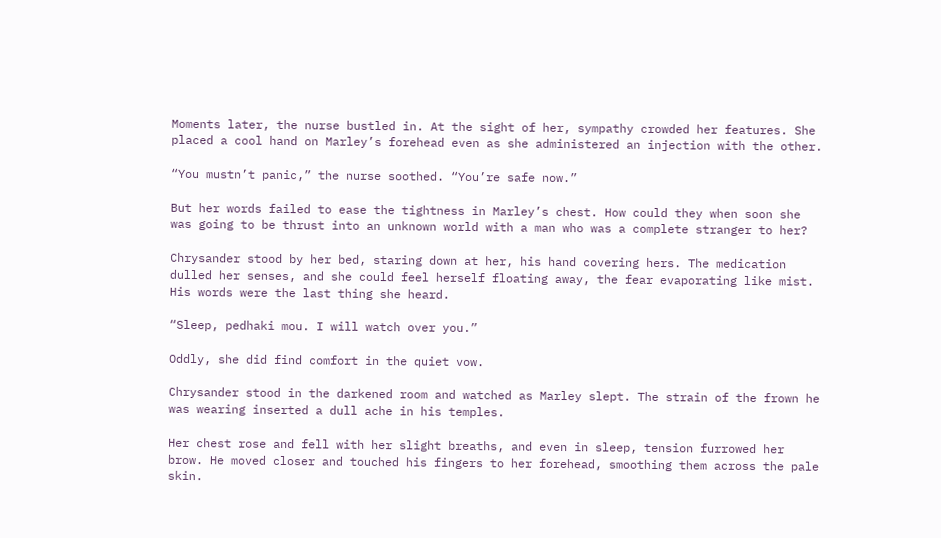Moments later, the nurse bustled in. At the sight of her, sympathy crowded her features. She placed a cool hand on Marley’s forehead even as she administered an injection with the other.

“You mustn’t panic,” the nurse soothed. “You’re safe now.”

But her words failed to ease the tightness in Marley’s chest. How could they when soon she was going to be thrust into an unknown world with a man who was a complete stranger to her?

Chrysander stood by her bed, staring down at her, his hand covering hers. The medication dulled her senses, and she could feel herself floating away, the fear evaporating like mist. His words were the last thing she heard.

“Sleep, pedhaki mou. I will watch over you.”

Oddly, she did find comfort in the quiet vow.

Chrysander stood in the darkened room and watched as Marley slept. The strain of the frown he was wearing inserted a dull ache in his temples.

Her chest rose and fell with her slight breaths, and even in sleep, tension furrowed her brow. He moved closer and touched his fingers to her forehead, smoothing them across the pale skin.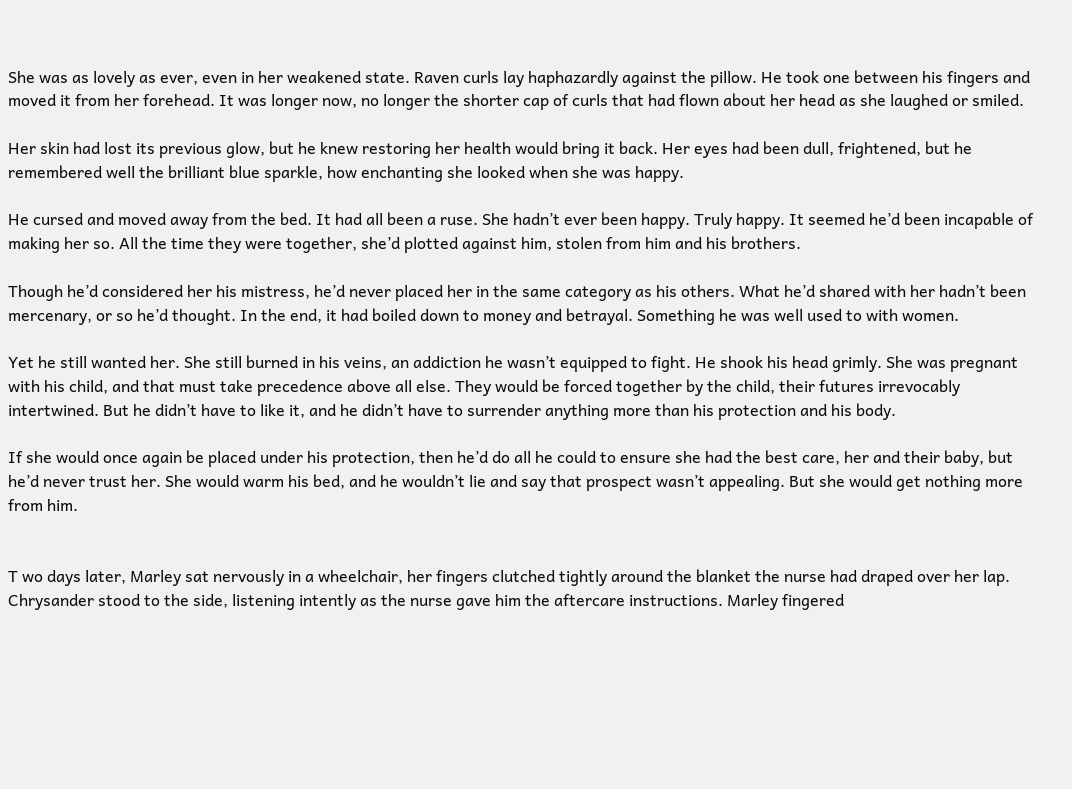She was as lovely as ever, even in her weakened state. Raven curls lay haphazardly against the pillow. He took one between his fingers and moved it from her forehead. It was longer now, no longer the shorter cap of curls that had flown about her head as she laughed or smiled.

Her skin had lost its previous glow, but he knew restoring her health would bring it back. Her eyes had been dull, frightened, but he remembered well the brilliant blue sparkle, how enchanting she looked when she was happy.

He cursed and moved away from the bed. It had all been a ruse. She hadn’t ever been happy. Truly happy. It seemed he’d been incapable of making her so. All the time they were together, she’d plotted against him, stolen from him and his brothers.

Though he’d considered her his mistress, he’d never placed her in the same category as his others. What he’d shared with her hadn’t been mercenary, or so he’d thought. In the end, it had boiled down to money and betrayal. Something he was well used to with women.

Yet he still wanted her. She still burned in his veins, an addiction he wasn’t equipped to fight. He shook his head grimly. She was pregnant with his child, and that must take precedence above all else. They would be forced together by the child, their futures irrevocably intertwined. But he didn’t have to like it, and he didn’t have to surrender anything more than his protection and his body.

If she would once again be placed under his protection, then he’d do all he could to ensure she had the best care, her and their baby, but he’d never trust her. She would warm his bed, and he wouldn’t lie and say that prospect wasn’t appealing. But she would get nothing more from him.


T wo days later, Marley sat nervously in a wheelchair, her fingers clutched tightly around the blanket the nurse had draped over her lap. Chrysander stood to the side, listening intently as the nurse gave him the aftercare instructions. Marley fingered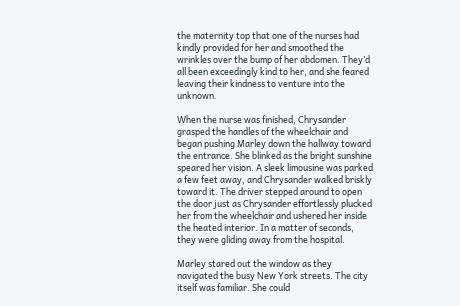the maternity top that one of the nurses had kindly provided for her and smoothed the wrinkles over the bump of her abdomen. They’d all been exceedingly kind to her, and she feared leaving their kindness to venture into the unknown.

When the nurse was finished, Chrysander grasped the handles of the wheelchair and began pushing Marley down the hallway toward the entrance. She blinked as the bright sunshine speared her vision. A sleek limousine was parked a few feet away, and Chrysander walked briskly toward it. The driver stepped around to open the door just as Chrysander effortlessly plucked her from the wheelchair and ushered her inside the heated interior. In a matter of seconds, they were gliding away from the hospital.

Marley stared out the window as they navigated the busy New York streets. The city itself was familiar. She could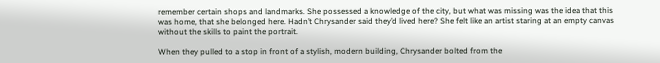remember certain shops and landmarks. She possessed a knowledge of the city, but what was missing was the idea that this was home, that she belonged here. Hadn’t Chrysander said they’d lived here? She felt like an artist staring at an empty canvas without the skills to paint the portrait.

When they pulled to a stop in front of a stylish, modern building, Chrysander bolted from the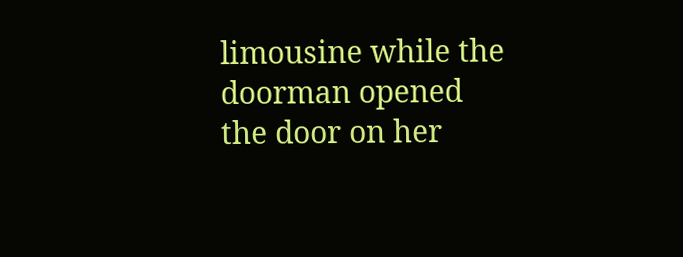limousine while the doorman opened the door on her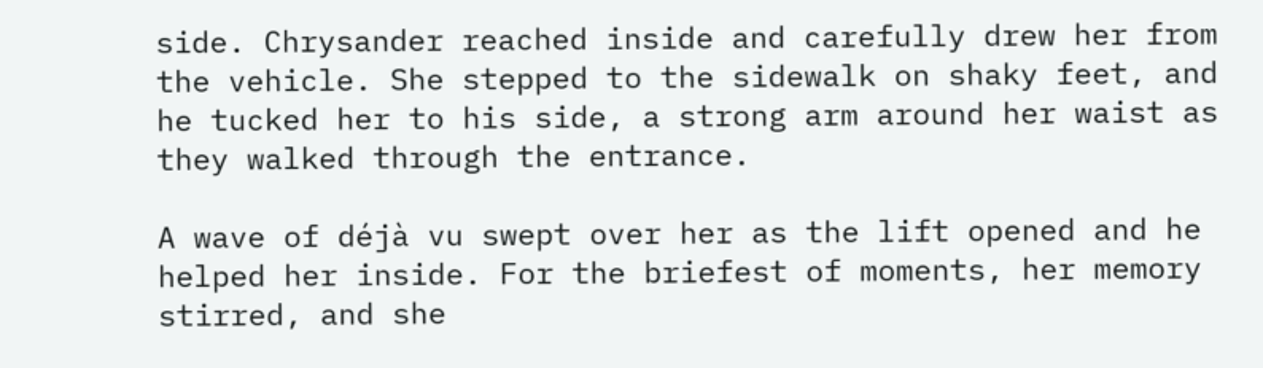side. Chrysander reached inside and carefully drew her from the vehicle. She stepped to the sidewalk on shaky feet, and he tucked her to his side, a strong arm around her waist as they walked through the entrance.

A wave of déjà vu swept over her as the lift opened and he helped her inside. For the briefest of moments, her memory stirred, and she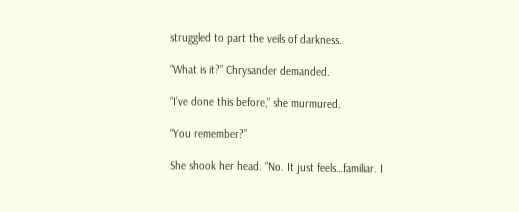struggled to part the veils of darkness.

“What is it?” Chrysander demanded.

“I’ve done this before,” she murmured.

“You remember?”

She shook her head. “No. It just feels…familiar. I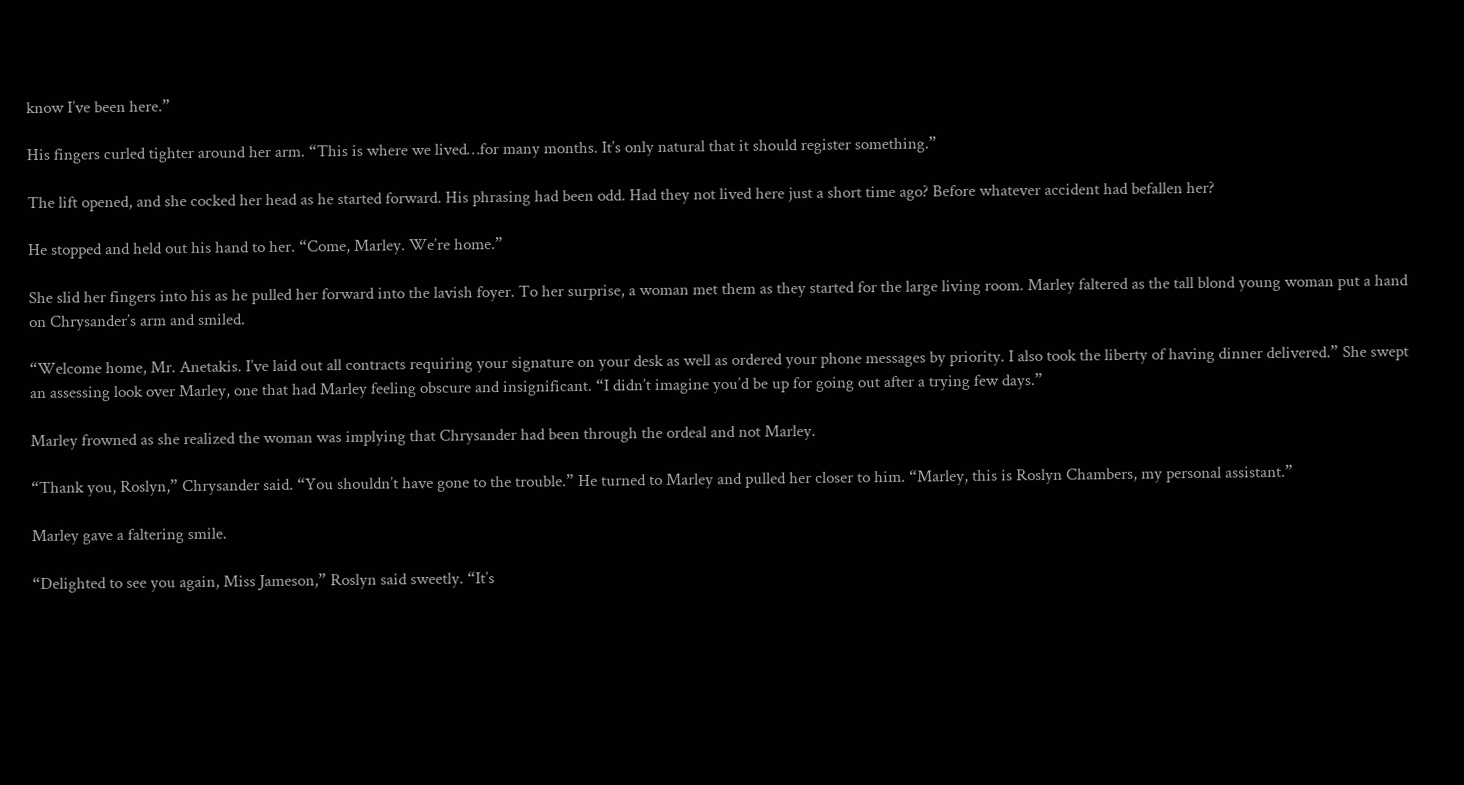know I’ve been here.”

His fingers curled tighter around her arm. “This is where we lived…for many months. It’s only natural that it should register something.”

The lift opened, and she cocked her head as he started forward. His phrasing had been odd. Had they not lived here just a short time ago? Before whatever accident had befallen her?

He stopped and held out his hand to her. “Come, Marley. We’re home.”

She slid her fingers into his as he pulled her forward into the lavish foyer. To her surprise, a woman met them as they started for the large living room. Marley faltered as the tall blond young woman put a hand on Chrysander’s arm and smiled.

“Welcome home, Mr. Anetakis. I’ve laid out all contracts requiring your signature on your desk as well as ordered your phone messages by priority. I also took the liberty of having dinner delivered.” She swept an assessing look over Marley, one that had Marley feeling obscure and insignificant. “I didn’t imagine you’d be up for going out after a trying few days.”

Marley frowned as she realized the woman was implying that Chrysander had been through the ordeal and not Marley.

“Thank you, Roslyn,” Chrysander said. “You shouldn’t have gone to the trouble.” He turned to Marley and pulled her closer to him. “Marley, this is Roslyn Chambers, my personal assistant.”

Marley gave a faltering smile.

“Delighted to see you again, Miss Jameson,” Roslyn said sweetly. “It’s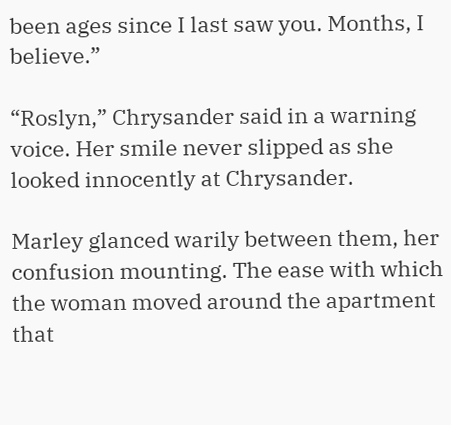been ages since I last saw you. Months, I believe.”

“Roslyn,” Chrysander said in a warning voice. Her smile never slipped as she looked innocently at Chrysander.

Marley glanced warily between them, her confusion mounting. The ease with which the woman moved around the apartment that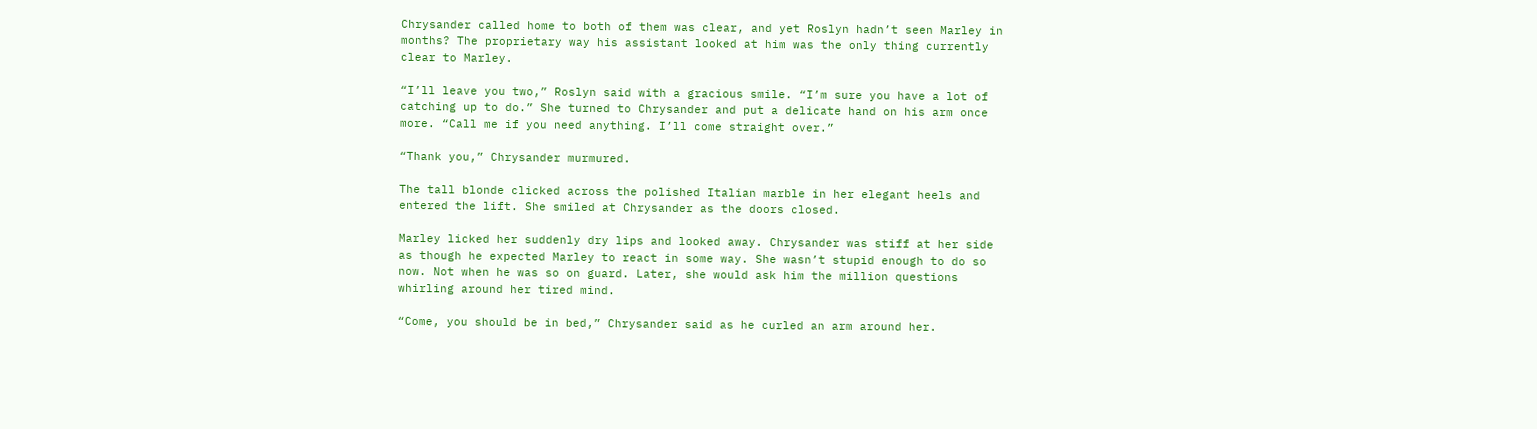Chrysander called home to both of them was clear, and yet Roslyn hadn’t seen Marley in months? The proprietary way his assistant looked at him was the only thing currently clear to Marley.

“I’ll leave you two,” Roslyn said with a gracious smile. “I’m sure you have a lot of catching up to do.” She turned to Chrysander and put a delicate hand on his arm once more. “Call me if you need anything. I’ll come straight over.”

“Thank you,” Chrysander murmured.

The tall blonde clicked across the polished Italian marble in her elegant heels and entered the lift. She smiled at Chrysander as the doors closed.

Marley licked her suddenly dry lips and looked away. Chrysander was stiff at her side as though he expected Marley to react in some way. She wasn’t stupid enough to do so now. Not when he was so on guard. Later, she would ask him the million questions whirling around her tired mind.

“Come, you should be in bed,” Chrysander said as he curled an arm around her.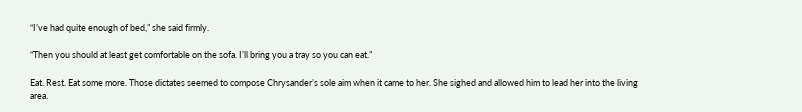“I’ve had quite enough of bed,” she said firmly.

“Then you should at least get comfortable on the sofa. I’ll bring you a tray so you can eat.”

Eat. Rest. Eat some more. Those dictates seemed to compose Chrysander’s sole aim when it came to her. She sighed and allowed him to lead her into the living area.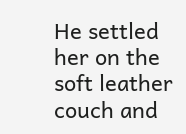He settled her on the soft leather couch and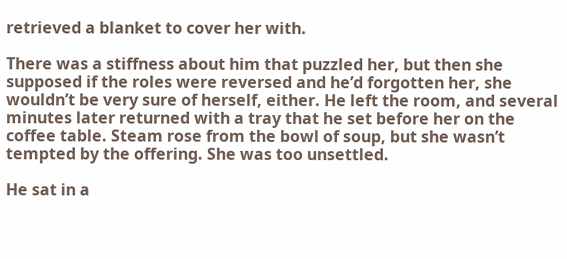retrieved a blanket to cover her with.

There was a stiffness about him that puzzled her, but then she supposed if the roles were reversed and he’d forgotten her, she wouldn’t be very sure of herself, either. He left the room, and several minutes later returned with a tray that he set before her on the coffee table. Steam rose from the bowl of soup, but she wasn’t tempted by the offering. She was too unsettled.

He sat in a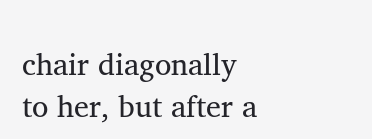chair diagonally to her, but after a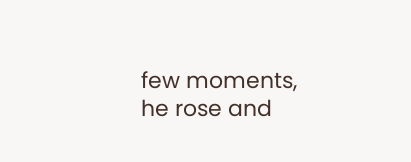few moments, he rose and